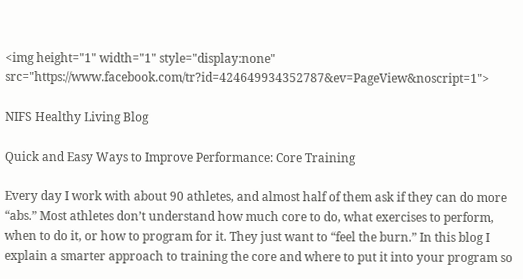<img height="1" width="1" style="display:none" src="https://www.facebook.com/tr?id=424649934352787&ev=PageView&noscript=1">

NIFS Healthy Living Blog

Quick and Easy Ways to Improve Performance: Core Training

Every day I work with about 90 athletes, and almost half of them ask if they can do more “abs.” Most athletes don’t understand how much core to do, what exercises to perform, when to do it, or how to program for it. They just want to “feel the burn.” In this blog I explain a smarter approach to training the core and where to put it into your program so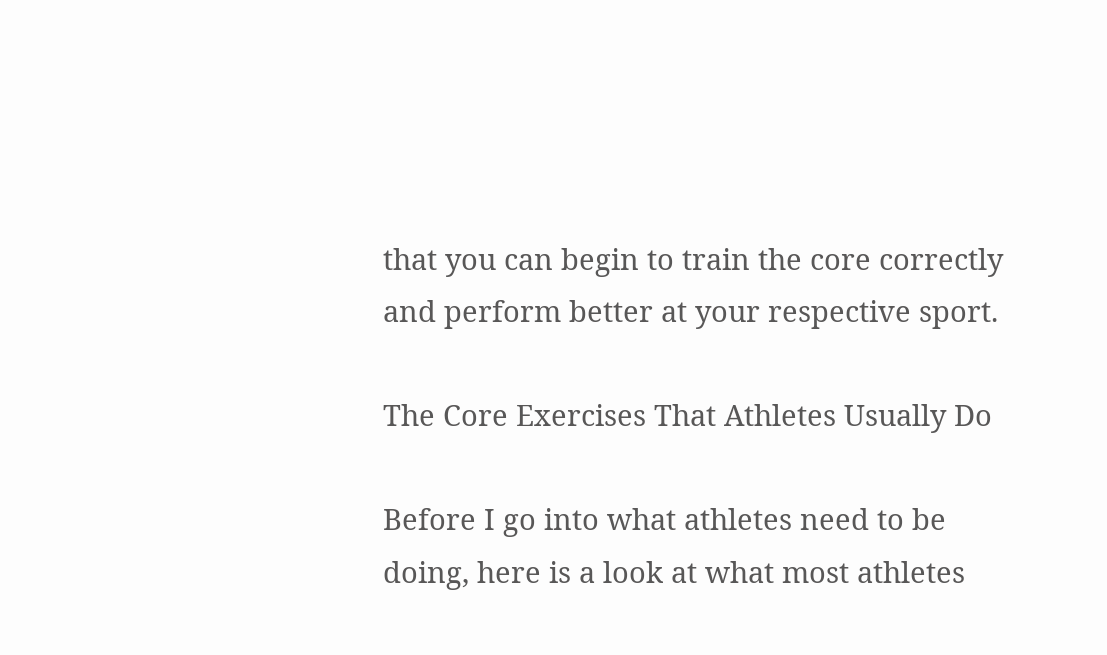that you can begin to train the core correctly and perform better at your respective sport.

The Core Exercises That Athletes Usually Do

Before I go into what athletes need to be doing, here is a look at what most athletes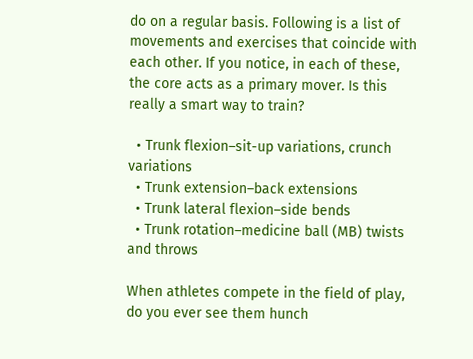do on a regular basis. Following is a list of movements and exercises that coincide with each other. If you notice, in each of these, the core acts as a primary mover. Is this really a smart way to train?

  • Trunk flexion–sit-up variations, crunch variations
  • Trunk extension–back extensions
  • Trunk lateral flexion–side bends
  • Trunk rotation–medicine ball (MB) twists and throws

When athletes compete in the field of play, do you ever see them hunch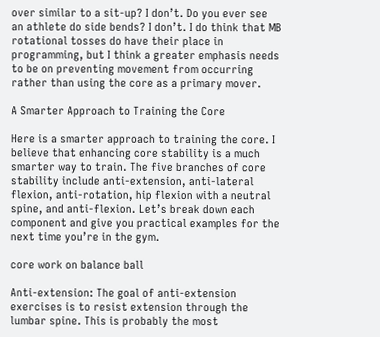over similar to a sit-up? I don’t. Do you ever see an athlete do side bends? I don’t. I do think that MB rotational tosses do have their place in programming, but I think a greater emphasis needs to be on preventing movement from occurring rather than using the core as a primary mover.

A Smarter Approach to Training the Core

Here is a smarter approach to training the core. I believe that enhancing core stability is a much smarter way to train. The five branches of core stability include anti-extension, anti-lateral flexion, anti-rotation, hip flexion with a neutral spine, and anti-flexion. Let’s break down each component and give you practical examples for the next time you’re in the gym.

core work on balance ball

Anti-extension: The goal of anti-extension exercises is to resist extension through the lumbar spine. This is probably the most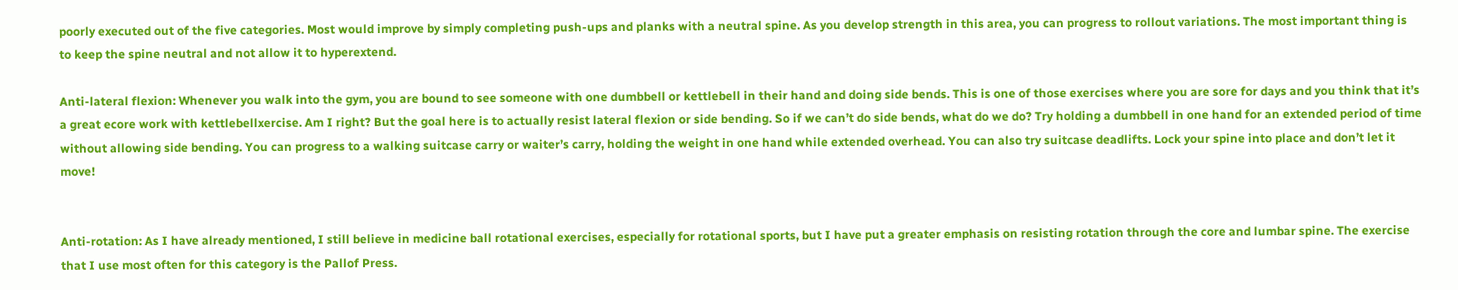poorly executed out of the five categories. Most would improve by simply completing push-ups and planks with a neutral spine. As you develop strength in this area, you can progress to rollout variations. The most important thing is to keep the spine neutral and not allow it to hyperextend.

Anti-lateral flexion: Whenever you walk into the gym, you are bound to see someone with one dumbbell or kettlebell in their hand and doing side bends. This is one of those exercises where you are sore for days and you think that it’s a great ecore work with kettlebellxercise. Am I right? But the goal here is to actually resist lateral flexion or side bending. So if we can’t do side bends, what do we do? Try holding a dumbbell in one hand for an extended period of time without allowing side bending. You can progress to a walking suitcase carry or waiter’s carry, holding the weight in one hand while extended overhead. You can also try suitcase deadlifts. Lock your spine into place and don’t let it move!


Anti-rotation: As I have already mentioned, I still believe in medicine ball rotational exercises, especially for rotational sports, but I have put a greater emphasis on resisting rotation through the core and lumbar spine. The exercise that I use most often for this category is the Pallof Press.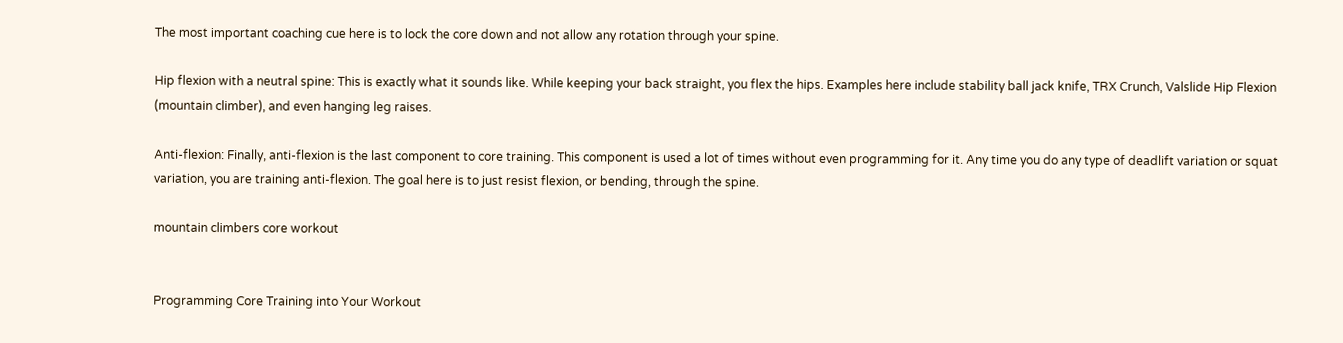The most important coaching cue here is to lock the core down and not allow any rotation through your spine.

Hip flexion with a neutral spine: This is exactly what it sounds like. While keeping your back straight, you flex the hips. Examples here include stability ball jack knife, TRX Crunch, Valslide Hip Flexion (mountain climber), and even hanging leg raises.

Anti-flexion: Finally, anti-flexion is the last component to core training. This component is used a lot of times without even programming for it. Any time you do any type of deadlift variation or squat variation, you are training anti-flexion. The goal here is to just resist flexion, or bending, through the spine.

mountain climbers core workout


Programming Core Training into Your Workout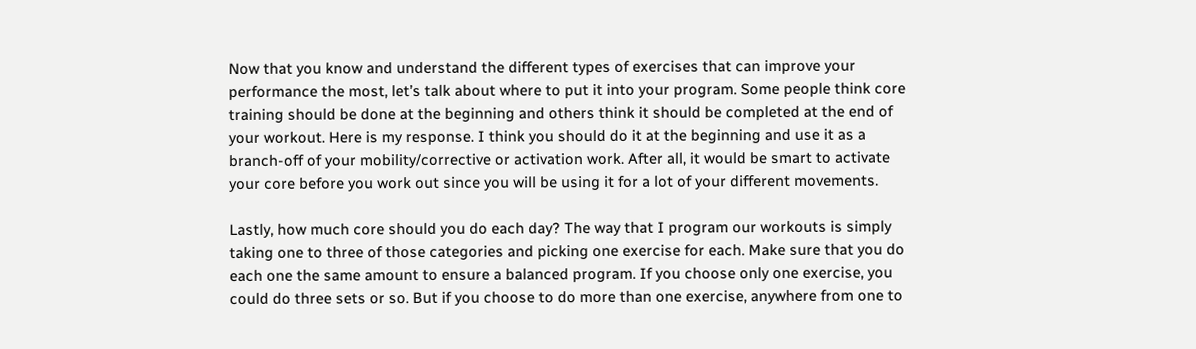Now that you know and understand the different types of exercises that can improve your performance the most, let’s talk about where to put it into your program. Some people think core training should be done at the beginning and others think it should be completed at the end of your workout. Here is my response. I think you should do it at the beginning and use it as a branch-off of your mobility/corrective or activation work. After all, it would be smart to activate your core before you work out since you will be using it for a lot of your different movements.

Lastly, how much core should you do each day? The way that I program our workouts is simply taking one to three of those categories and picking one exercise for each. Make sure that you do each one the same amount to ensure a balanced program. If you choose only one exercise, you could do three sets or so. But if you choose to do more than one exercise, anywhere from one to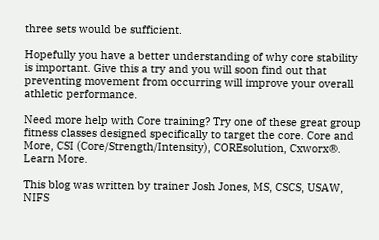three sets would be sufficient.

Hopefully you have a better understanding of why core stability is important. Give this a try and you will soon find out that preventing movement from occurring will improve your overall athletic performance.

Need more help with Core training? Try one of these great group fitness classes designed specifically to target the core. Core and More, CSI (Core/Strength/Intensity), COREsolution, Cxworx®. Learn More.

This blog was written by trainer Josh Jones, MS, CSCS, USAW, NIFS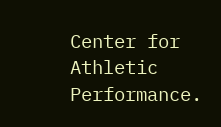Center for Athletic Performance.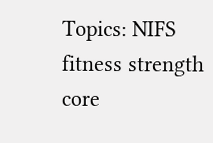Topics: NIFS fitness strength core